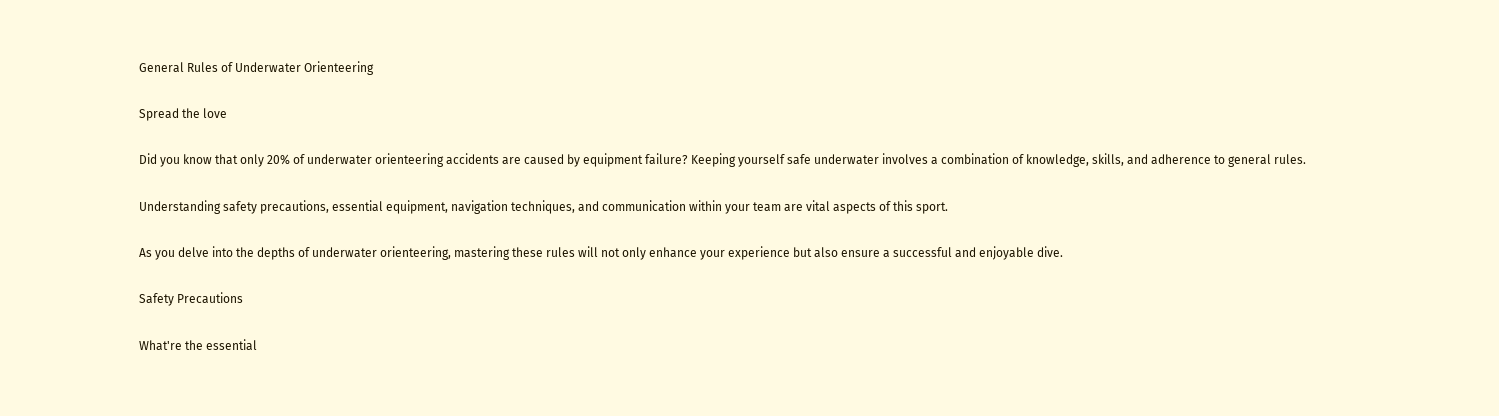General Rules of Underwater Orienteering

Spread the love

Did you know that only 20% of underwater orienteering accidents are caused by equipment failure? Keeping yourself safe underwater involves a combination of knowledge, skills, and adherence to general rules.

Understanding safety precautions, essential equipment, navigation techniques, and communication within your team are vital aspects of this sport.

As you delve into the depths of underwater orienteering, mastering these rules will not only enhance your experience but also ensure a successful and enjoyable dive.

Safety Precautions

What're the essential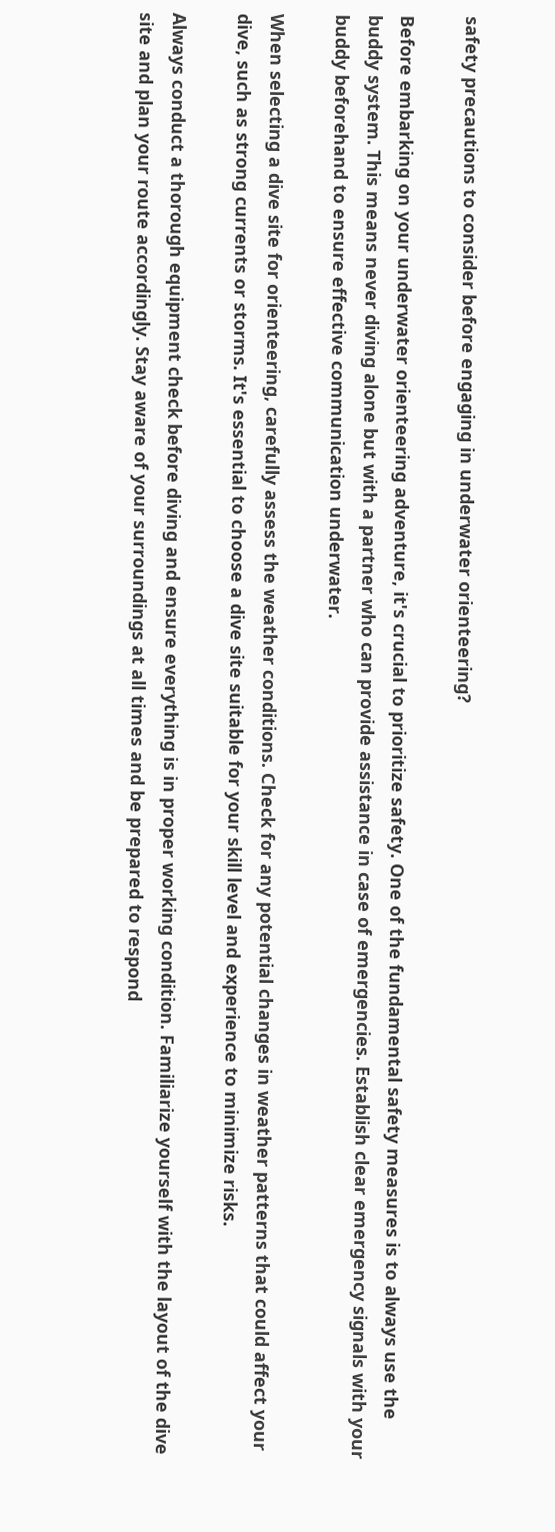safety precautions to consider before engaging in underwater orienteering?

Before embarking on your underwater orienteering adventure, it's crucial to prioritize safety. One of the fundamental safety measures is to always use the buddy system. This means never diving alone but with a partner who can provide assistance in case of emergencies. Establish clear emergency signals with your buddy beforehand to ensure effective communication underwater.

When selecting a dive site for orienteering, carefully assess the weather conditions. Check for any potential changes in weather patterns that could affect your dive, such as strong currents or storms. It's essential to choose a dive site suitable for your skill level and experience to minimize risks.

Always conduct a thorough equipment check before diving and ensure everything is in proper working condition. Familiarize yourself with the layout of the dive site and plan your route accordingly. Stay aware of your surroundings at all times and be prepared to respond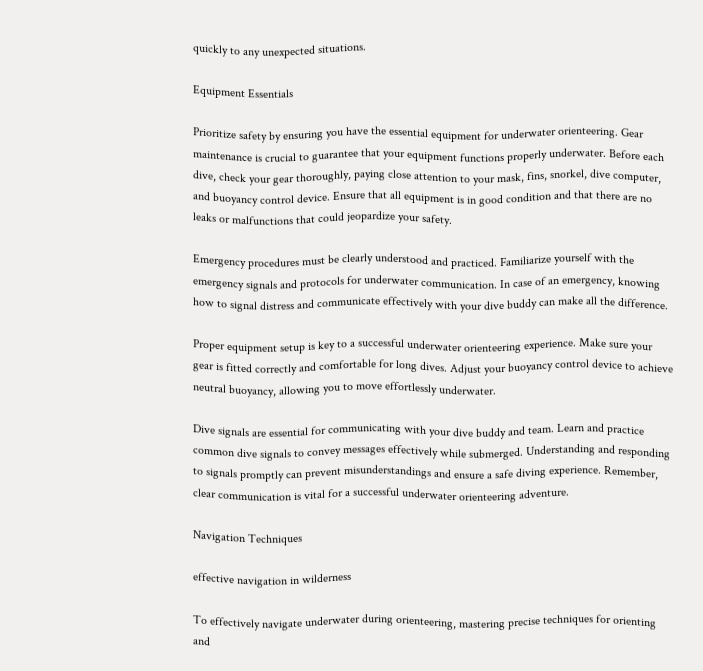quickly to any unexpected situations.

Equipment Essentials

Prioritize safety by ensuring you have the essential equipment for underwater orienteering. Gear maintenance is crucial to guarantee that your equipment functions properly underwater. Before each dive, check your gear thoroughly, paying close attention to your mask, fins, snorkel, dive computer, and buoyancy control device. Ensure that all equipment is in good condition and that there are no leaks or malfunctions that could jeopardize your safety.

Emergency procedures must be clearly understood and practiced. Familiarize yourself with the emergency signals and protocols for underwater communication. In case of an emergency, knowing how to signal distress and communicate effectively with your dive buddy can make all the difference.

Proper equipment setup is key to a successful underwater orienteering experience. Make sure your gear is fitted correctly and comfortable for long dives. Adjust your buoyancy control device to achieve neutral buoyancy, allowing you to move effortlessly underwater.

Dive signals are essential for communicating with your dive buddy and team. Learn and practice common dive signals to convey messages effectively while submerged. Understanding and responding to signals promptly can prevent misunderstandings and ensure a safe diving experience. Remember, clear communication is vital for a successful underwater orienteering adventure.

Navigation Techniques

effective navigation in wilderness

To effectively navigate underwater during orienteering, mastering precise techniques for orienting and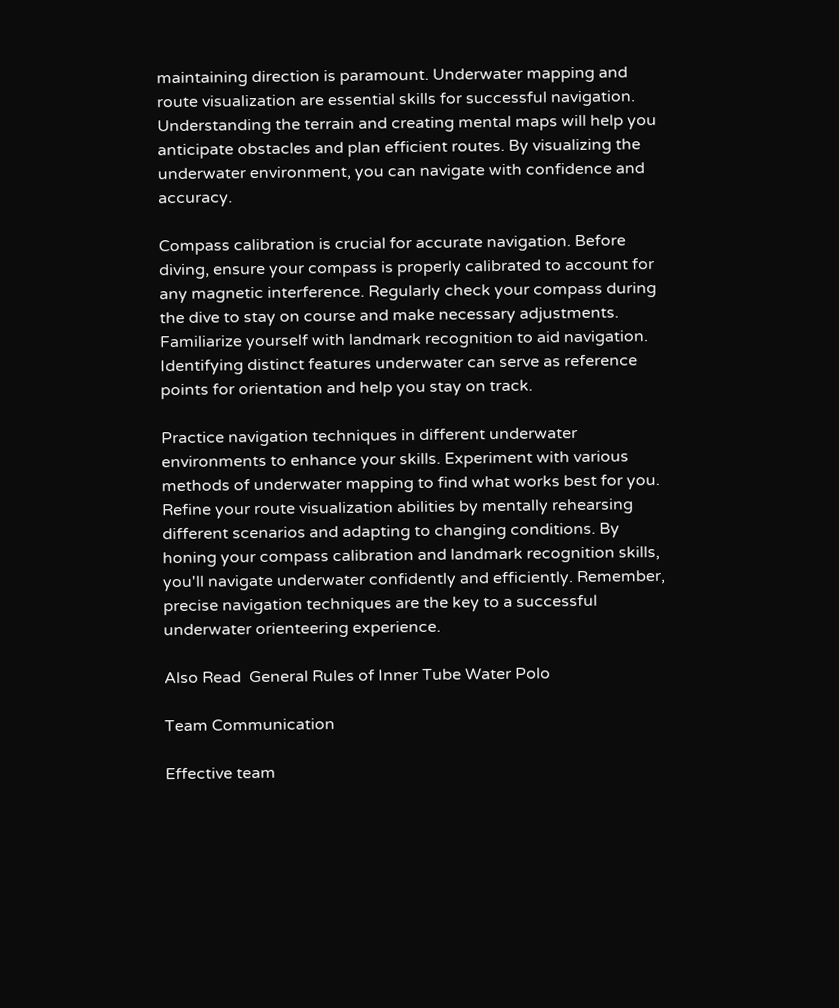maintaining direction is paramount. Underwater mapping and route visualization are essential skills for successful navigation. Understanding the terrain and creating mental maps will help you anticipate obstacles and plan efficient routes. By visualizing the underwater environment, you can navigate with confidence and accuracy.

Compass calibration is crucial for accurate navigation. Before diving, ensure your compass is properly calibrated to account for any magnetic interference. Regularly check your compass during the dive to stay on course and make necessary adjustments. Familiarize yourself with landmark recognition to aid navigation. Identifying distinct features underwater can serve as reference points for orientation and help you stay on track.

Practice navigation techniques in different underwater environments to enhance your skills. Experiment with various methods of underwater mapping to find what works best for you. Refine your route visualization abilities by mentally rehearsing different scenarios and adapting to changing conditions. By honing your compass calibration and landmark recognition skills, you'll navigate underwater confidently and efficiently. Remember, precise navigation techniques are the key to a successful underwater orienteering experience.

Also Read  General Rules of Inner Tube Water Polo

Team Communication

Effective team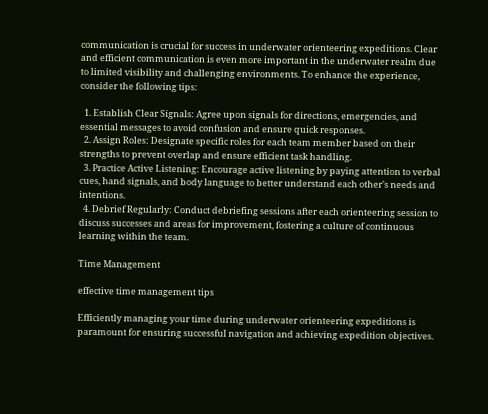communication is crucial for success in underwater orienteering expeditions. Clear and efficient communication is even more important in the underwater realm due to limited visibility and challenging environments. To enhance the experience, consider the following tips:

  1. Establish Clear Signals: Agree upon signals for directions, emergencies, and essential messages to avoid confusion and ensure quick responses.
  2. Assign Roles: Designate specific roles for each team member based on their strengths to prevent overlap and ensure efficient task handling.
  3. Practice Active Listening: Encourage active listening by paying attention to verbal cues, hand signals, and body language to better understand each other's needs and intentions.
  4. Debrief Regularly: Conduct debriefing sessions after each orienteering session to discuss successes and areas for improvement, fostering a culture of continuous learning within the team.

Time Management

effective time management tips

Efficiently managing your time during underwater orienteering expeditions is paramount for ensuring successful navigation and achieving expedition objectives.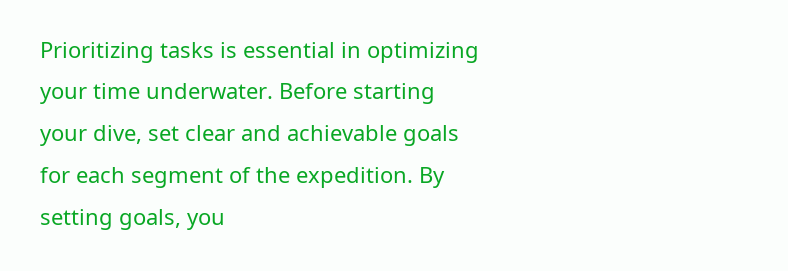Prioritizing tasks is essential in optimizing your time underwater. Before starting your dive, set clear and achievable goals for each segment of the expedition. By setting goals, you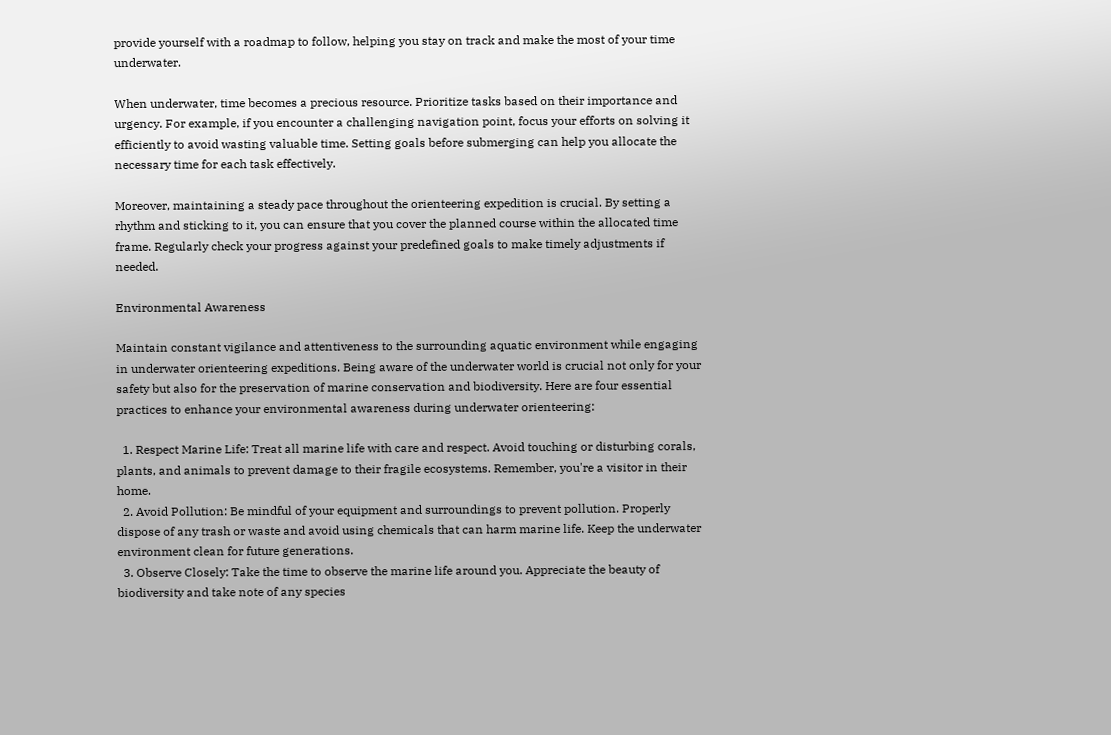provide yourself with a roadmap to follow, helping you stay on track and make the most of your time underwater.

When underwater, time becomes a precious resource. Prioritize tasks based on their importance and urgency. For example, if you encounter a challenging navigation point, focus your efforts on solving it efficiently to avoid wasting valuable time. Setting goals before submerging can help you allocate the necessary time for each task effectively.

Moreover, maintaining a steady pace throughout the orienteering expedition is crucial. By setting a rhythm and sticking to it, you can ensure that you cover the planned course within the allocated time frame. Regularly check your progress against your predefined goals to make timely adjustments if needed.

Environmental Awareness

Maintain constant vigilance and attentiveness to the surrounding aquatic environment while engaging in underwater orienteering expeditions. Being aware of the underwater world is crucial not only for your safety but also for the preservation of marine conservation and biodiversity. Here are four essential practices to enhance your environmental awareness during underwater orienteering:

  1. Respect Marine Life: Treat all marine life with care and respect. Avoid touching or disturbing corals, plants, and animals to prevent damage to their fragile ecosystems. Remember, you're a visitor in their home.
  2. Avoid Pollution: Be mindful of your equipment and surroundings to prevent pollution. Properly dispose of any trash or waste and avoid using chemicals that can harm marine life. Keep the underwater environment clean for future generations.
  3. Observe Closely: Take the time to observe the marine life around you. Appreciate the beauty of biodiversity and take note of any species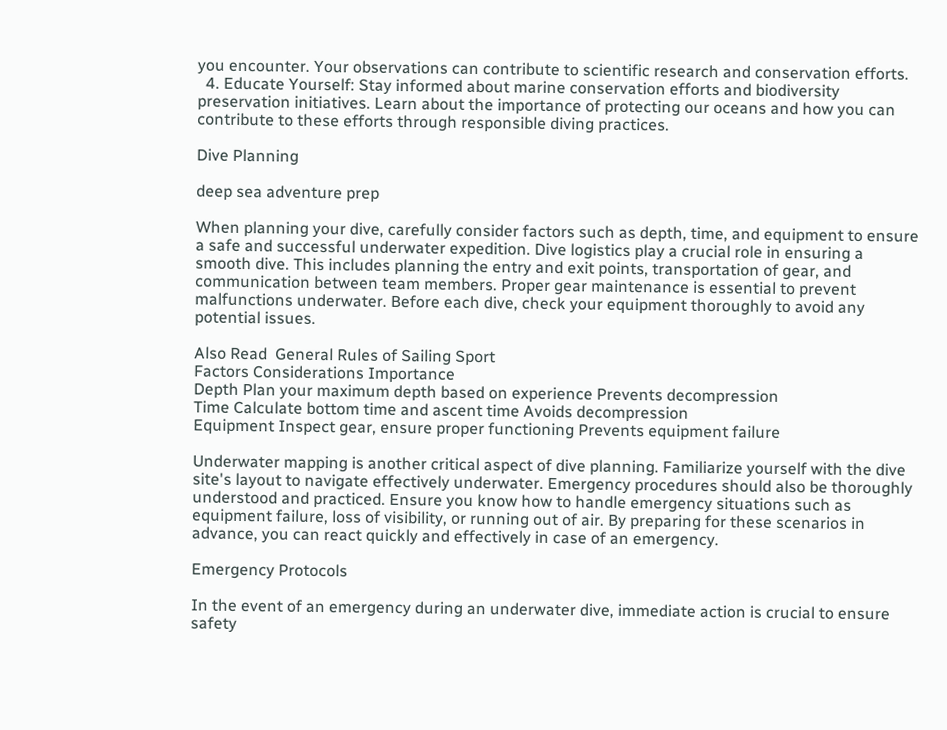you encounter. Your observations can contribute to scientific research and conservation efforts.
  4. Educate Yourself: Stay informed about marine conservation efforts and biodiversity preservation initiatives. Learn about the importance of protecting our oceans and how you can contribute to these efforts through responsible diving practices.

Dive Planning

deep sea adventure prep

When planning your dive, carefully consider factors such as depth, time, and equipment to ensure a safe and successful underwater expedition. Dive logistics play a crucial role in ensuring a smooth dive. This includes planning the entry and exit points, transportation of gear, and communication between team members. Proper gear maintenance is essential to prevent malfunctions underwater. Before each dive, check your equipment thoroughly to avoid any potential issues.

Also Read  General Rules of Sailing Sport
Factors Considerations Importance
Depth Plan your maximum depth based on experience Prevents decompression
Time Calculate bottom time and ascent time Avoids decompression
Equipment Inspect gear, ensure proper functioning Prevents equipment failure

Underwater mapping is another critical aspect of dive planning. Familiarize yourself with the dive site's layout to navigate effectively underwater. Emergency procedures should also be thoroughly understood and practiced. Ensure you know how to handle emergency situations such as equipment failure, loss of visibility, or running out of air. By preparing for these scenarios in advance, you can react quickly and effectively in case of an emergency.

Emergency Protocols

In the event of an emergency during an underwater dive, immediate action is crucial to ensure safety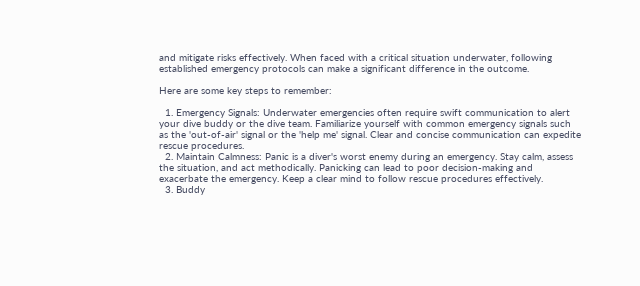and mitigate risks effectively. When faced with a critical situation underwater, following established emergency protocols can make a significant difference in the outcome.

Here are some key steps to remember:

  1. Emergency Signals: Underwater emergencies often require swift communication to alert your dive buddy or the dive team. Familiarize yourself with common emergency signals such as the 'out-of-air' signal or the 'help me' signal. Clear and concise communication can expedite rescue procedures.
  2. Maintain Calmness: Panic is a diver's worst enemy during an emergency. Stay calm, assess the situation, and act methodically. Panicking can lead to poor decision-making and exacerbate the emergency. Keep a clear mind to follow rescue procedures effectively.
  3. Buddy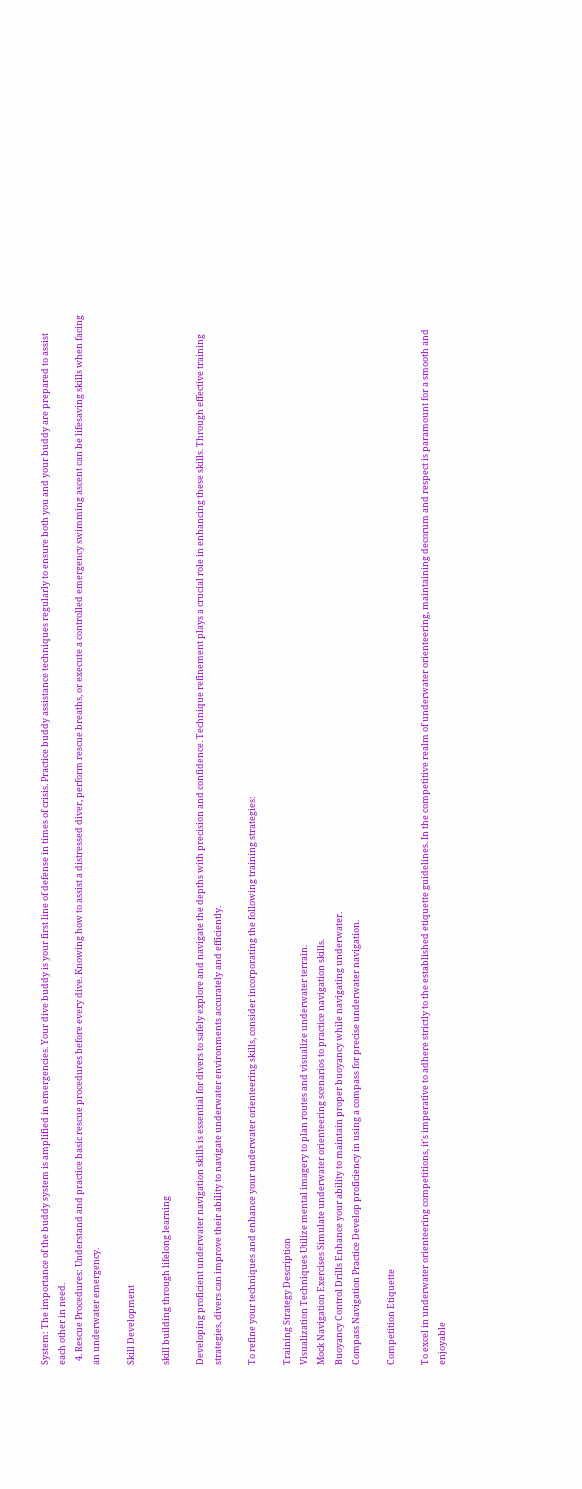System: The importance of the buddy system is amplified in emergencies. Your dive buddy is your first line of defense in times of crisis. Practice buddy assistance techniques regularly to ensure both you and your buddy are prepared to assist each other in need.
  4. Rescue Procedures: Understand and practice basic rescue procedures before every dive. Knowing how to assist a distressed diver, perform rescue breaths, or execute a controlled emergency swimming ascent can be lifesaving skills when facing an underwater emergency.

Skill Development

skill building through lifelong learning

Developing proficient underwater navigation skills is essential for divers to safely explore and navigate the depths with precision and confidence. Technique refinement plays a crucial role in enhancing these skills. Through effective training strategies, divers can improve their ability to navigate underwater environments accurately and efficiently.

To refine your techniques and enhance your underwater orienteering skills, consider incorporating the following training strategies:

Training Strategy Description
Visualization Techniques Utilize mental imagery to plan routes and visualize underwater terrain.
Mock Navigation Exercises Simulate underwater orienteering scenarios to practice navigation skills.
Buoyancy Control Drills Enhance your ability to maintain proper buoyancy while navigating underwater.
Compass Navigation Practice Develop proficiency in using a compass for precise underwater navigation.

Competition Etiquette

To excel in underwater orienteering competitions, it's imperative to adhere strictly to the established etiquette guidelines. In the competitive realm of underwater orienteering, maintaining decorum and respect is paramount for a smooth and enjoyable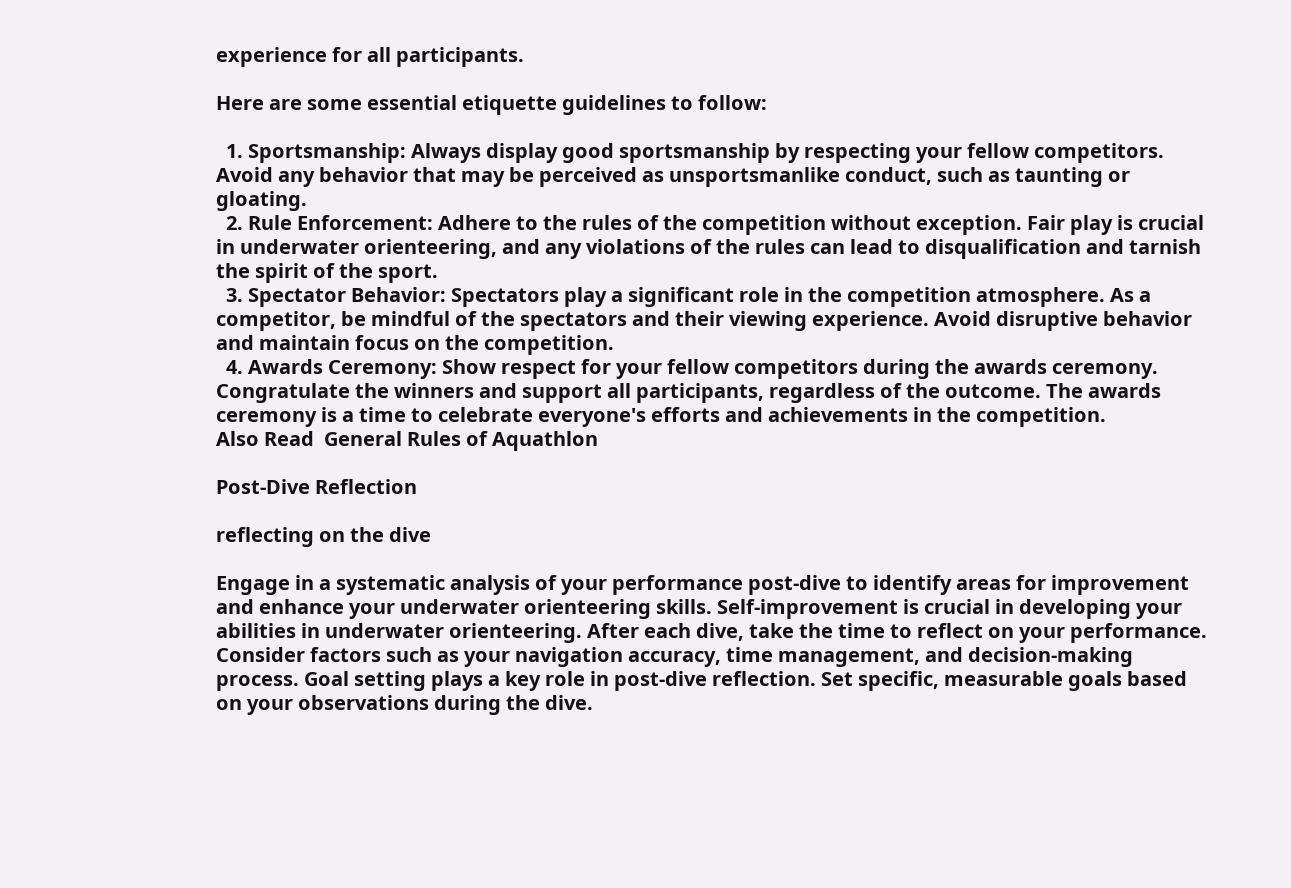experience for all participants.

Here are some essential etiquette guidelines to follow:

  1. Sportsmanship: Always display good sportsmanship by respecting your fellow competitors. Avoid any behavior that may be perceived as unsportsmanlike conduct, such as taunting or gloating.
  2. Rule Enforcement: Adhere to the rules of the competition without exception. Fair play is crucial in underwater orienteering, and any violations of the rules can lead to disqualification and tarnish the spirit of the sport.
  3. Spectator Behavior: Spectators play a significant role in the competition atmosphere. As a competitor, be mindful of the spectators and their viewing experience. Avoid disruptive behavior and maintain focus on the competition.
  4. Awards Ceremony: Show respect for your fellow competitors during the awards ceremony. Congratulate the winners and support all participants, regardless of the outcome. The awards ceremony is a time to celebrate everyone's efforts and achievements in the competition.
Also Read  General Rules of Aquathlon

Post-Dive Reflection

reflecting on the dive

Engage in a systematic analysis of your performance post-dive to identify areas for improvement and enhance your underwater orienteering skills. Self-improvement is crucial in developing your abilities in underwater orienteering. After each dive, take the time to reflect on your performance. Consider factors such as your navigation accuracy, time management, and decision-making process. Goal setting plays a key role in post-dive reflection. Set specific, measurable goals based on your observations during the dive.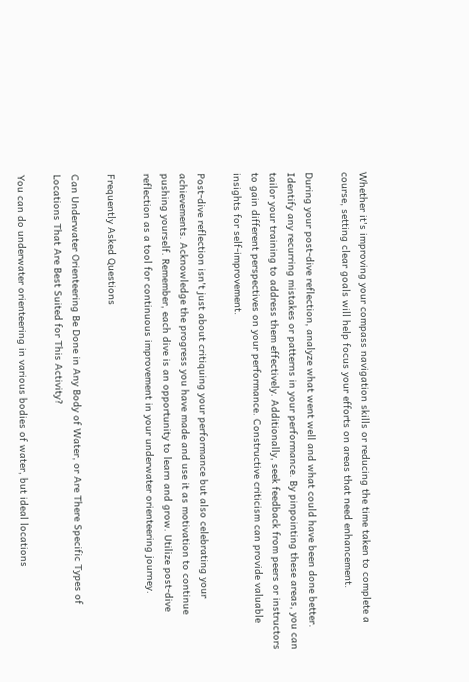Whether it's improving your compass navigation skills or reducing the time taken to complete a course, setting clear goals will help focus your efforts on areas that need enhancement.

During your post-dive reflection, analyze what went well and what could have been done better. Identify any recurring mistakes or patterns in your performance. By pinpointing these areas, you can tailor your training to address them effectively. Additionally, seek feedback from peers or instructors to gain different perspectives on your performance. Constructive criticism can provide valuable insights for self-improvement.

Post-dive reflection isn't just about critiquing your performance but also celebrating your achievements. Acknowledge the progress you have made and use it as motivation to continue pushing yourself. Remember, each dive is an opportunity to learn and grow. Utilize post-dive reflection as a tool for continuous improvement in your underwater orienteering journey.

Frequently Asked Questions

Can Underwater Orienteering Be Done in Any Body of Water, or Are There Specific Types of Locations That Are Best Suited for This Activity?

You can do underwater orienteering in various bodies of water, but ideal locations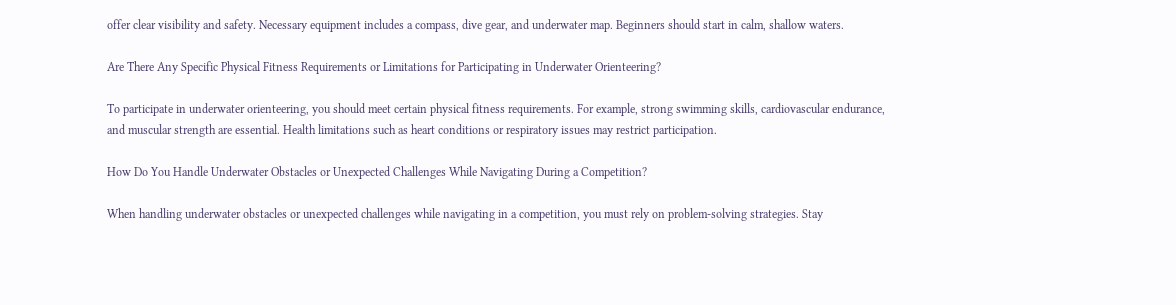offer clear visibility and safety. Necessary equipment includes a compass, dive gear, and underwater map. Beginners should start in calm, shallow waters.

Are There Any Specific Physical Fitness Requirements or Limitations for Participating in Underwater Orienteering?

To participate in underwater orienteering, you should meet certain physical fitness requirements. For example, strong swimming skills, cardiovascular endurance, and muscular strength are essential. Health limitations such as heart conditions or respiratory issues may restrict participation.

How Do You Handle Underwater Obstacles or Unexpected Challenges While Navigating During a Competition?

When handling underwater obstacles or unexpected challenges while navigating in a competition, you must rely on problem-solving strategies. Stay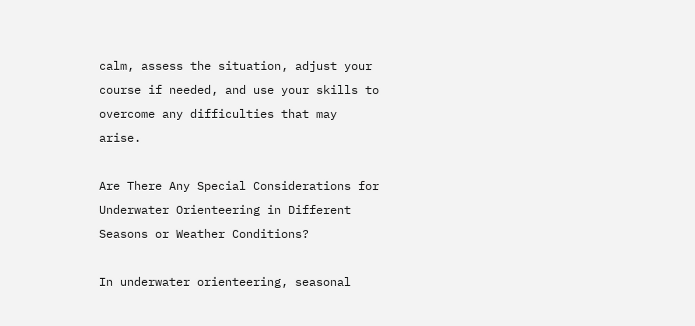calm, assess the situation, adjust your course if needed, and use your skills to overcome any difficulties that may arise.

Are There Any Special Considerations for Underwater Orienteering in Different Seasons or Weather Conditions?

In underwater orienteering, seasonal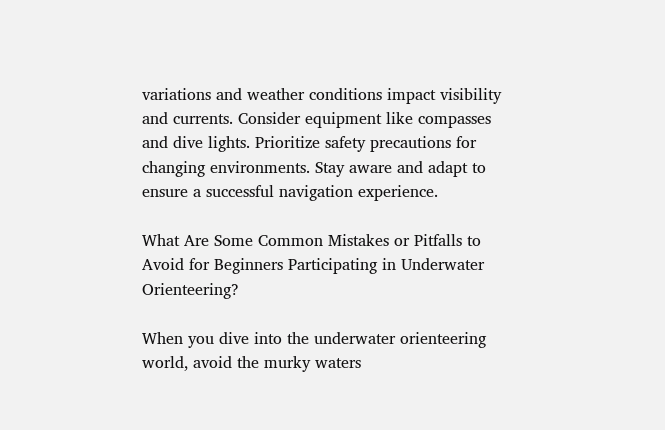variations and weather conditions impact visibility and currents. Consider equipment like compasses and dive lights. Prioritize safety precautions for changing environments. Stay aware and adapt to ensure a successful navigation experience.

What Are Some Common Mistakes or Pitfalls to Avoid for Beginners Participating in Underwater Orienteering?

When you dive into the underwater orienteering world, avoid the murky waters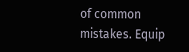of common mistakes. Equip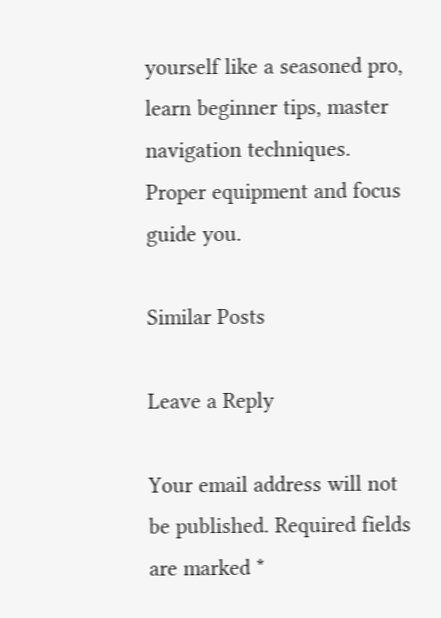yourself like a seasoned pro, learn beginner tips, master navigation techniques. Proper equipment and focus guide you.

Similar Posts

Leave a Reply

Your email address will not be published. Required fields are marked *